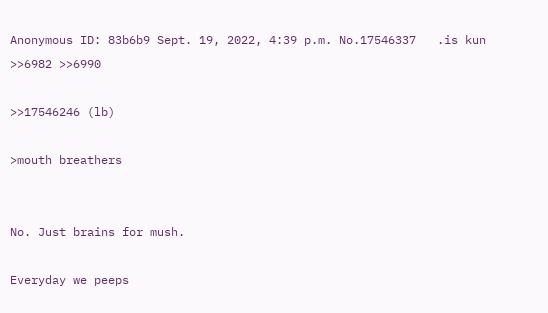Anonymous ID: 83b6b9 Sept. 19, 2022, 4:39 p.m. No.17546337   .is kun   >>6982 >>6990

>>17546246 (lb)

>mouth breathers


No. Just brains for mush.

Everyday we peeps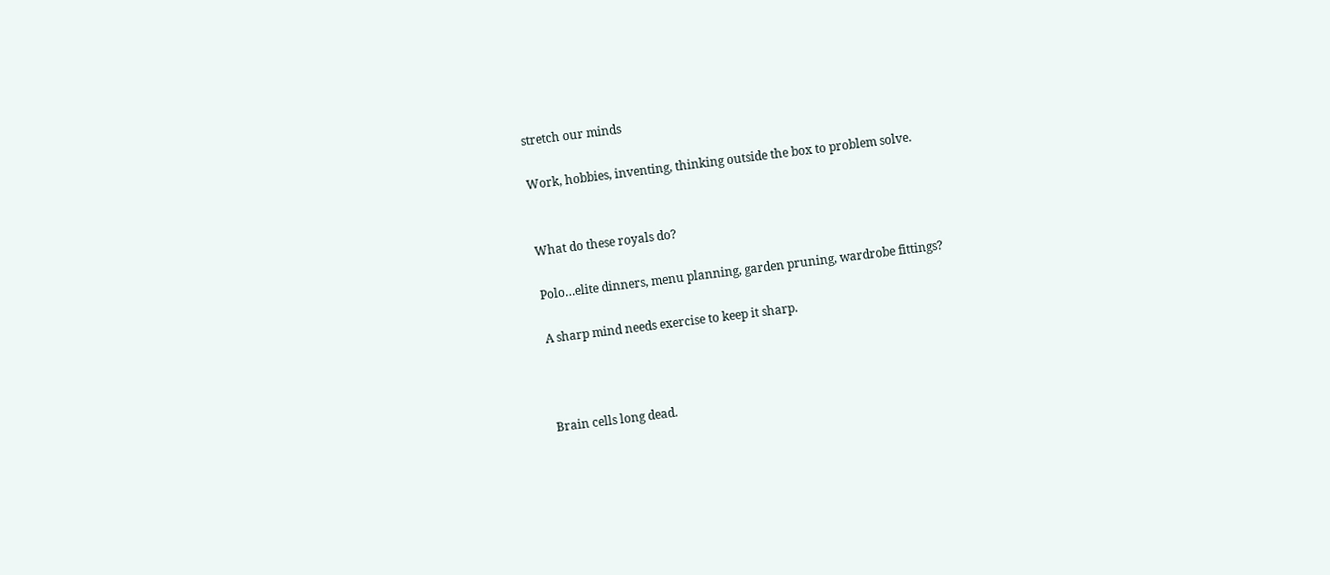stretch our minds

Work, hobbies, inventing, thinking outside the box to problem solve.


What do these royals do?

Polo…elite dinners, menu planning, garden pruning, wardrobe fittings?

A sharp mind needs exercise to keep it sharp.



Brain cells long dead.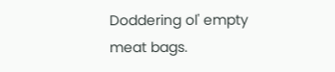Doddering ol' empty meat bags.